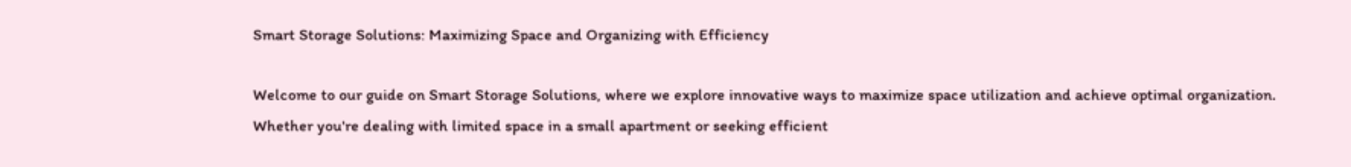Smart Storage Solutions: Maximizing Space and Organizing with Efficiency

Welcome to our guide on Smart Storage Solutions, where we explore innovative ways to maximize space utilization and achieve optimal organization. Whether you're dealing with limited space in a small apartment or seeking efficient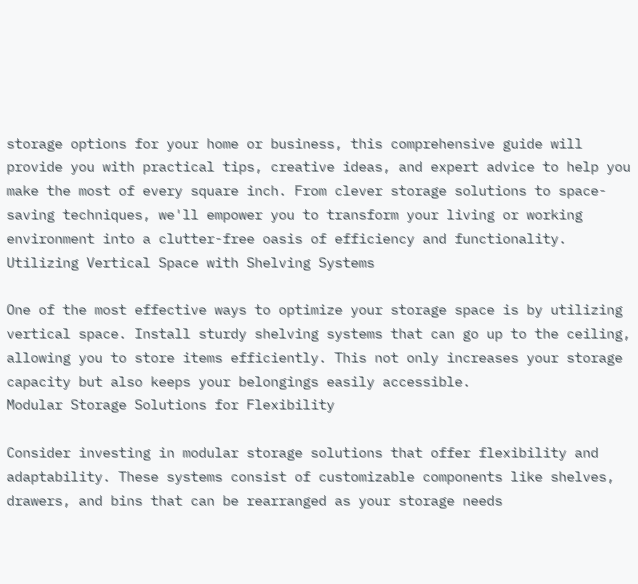storage options for your home or business, this comprehensive guide will provide you with practical tips, creative ideas, and expert advice to help you make the most of every square inch. From clever storage solutions to space-saving techniques, we'll empower you to transform your living or working environment into a clutter-free oasis of efficiency and functionality.
Utilizing Vertical Space with Shelving Systems

One of the most effective ways to optimize your storage space is by utilizing vertical space. Install sturdy shelving systems that can go up to the ceiling, allowing you to store items efficiently. This not only increases your storage capacity but also keeps your belongings easily accessible.
Modular Storage Solutions for Flexibility

Consider investing in modular storage solutions that offer flexibility and adaptability. These systems consist of customizable components like shelves, drawers, and bins that can be rearranged as your storage needs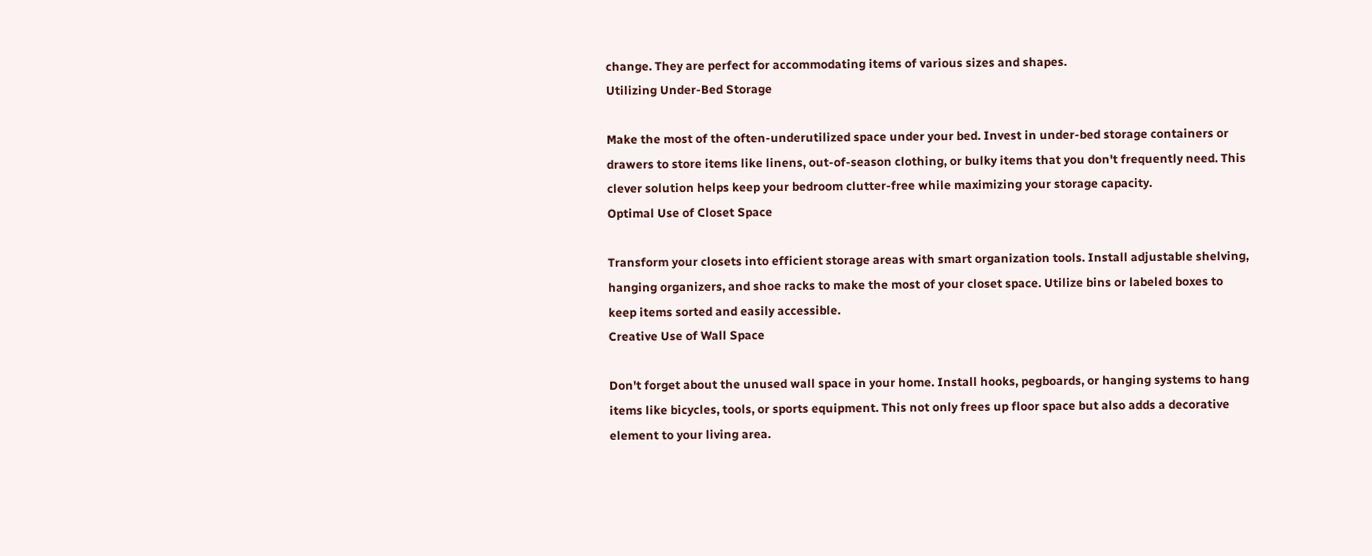change. They are perfect for accommodating items of various sizes and shapes.
Utilizing Under-Bed Storage

Make the most of the often-underutilized space under your bed. Invest in under-bed storage containers or drawers to store items like linens, out-of-season clothing, or bulky items that you don't frequently need. This clever solution helps keep your bedroom clutter-free while maximizing your storage capacity.
Optimal Use of Closet Space

Transform your closets into efficient storage areas with smart organization tools. Install adjustable shelving, hanging organizers, and shoe racks to make the most of your closet space. Utilize bins or labeled boxes to keep items sorted and easily accessible.
Creative Use of Wall Space

Don't forget about the unused wall space in your home. Install hooks, pegboards, or hanging systems to hang items like bicycles, tools, or sports equipment. This not only frees up floor space but also adds a decorative element to your living area.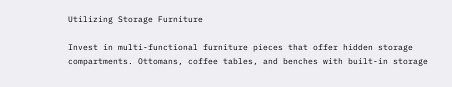Utilizing Storage Furniture

Invest in multi-functional furniture pieces that offer hidden storage compartments. Ottomans, coffee tables, and benches with built-in storage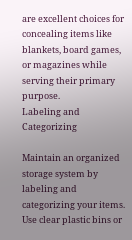are excellent choices for concealing items like blankets, board games, or magazines while serving their primary purpose.
Labeling and Categorizing

Maintain an organized storage system by labeling and categorizing your items. Use clear plastic bins or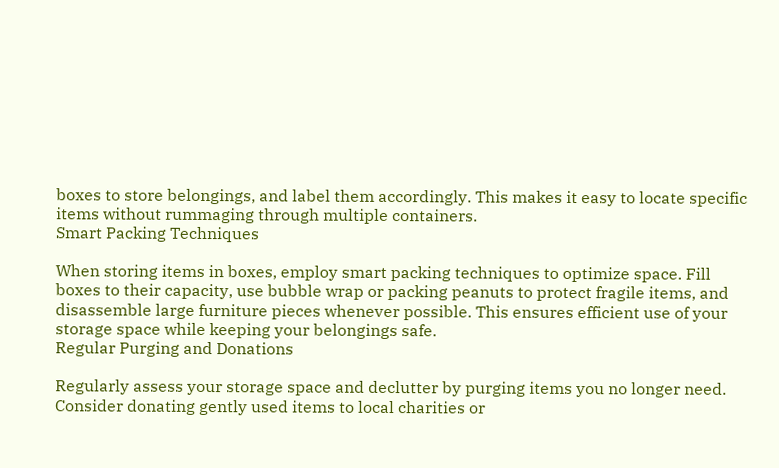boxes to store belongings, and label them accordingly. This makes it easy to locate specific items without rummaging through multiple containers.
Smart Packing Techniques

When storing items in boxes, employ smart packing techniques to optimize space. Fill boxes to their capacity, use bubble wrap or packing peanuts to protect fragile items, and disassemble large furniture pieces whenever possible. This ensures efficient use of your storage space while keeping your belongings safe.
Regular Purging and Donations

Regularly assess your storage space and declutter by purging items you no longer need. Consider donating gently used items to local charities or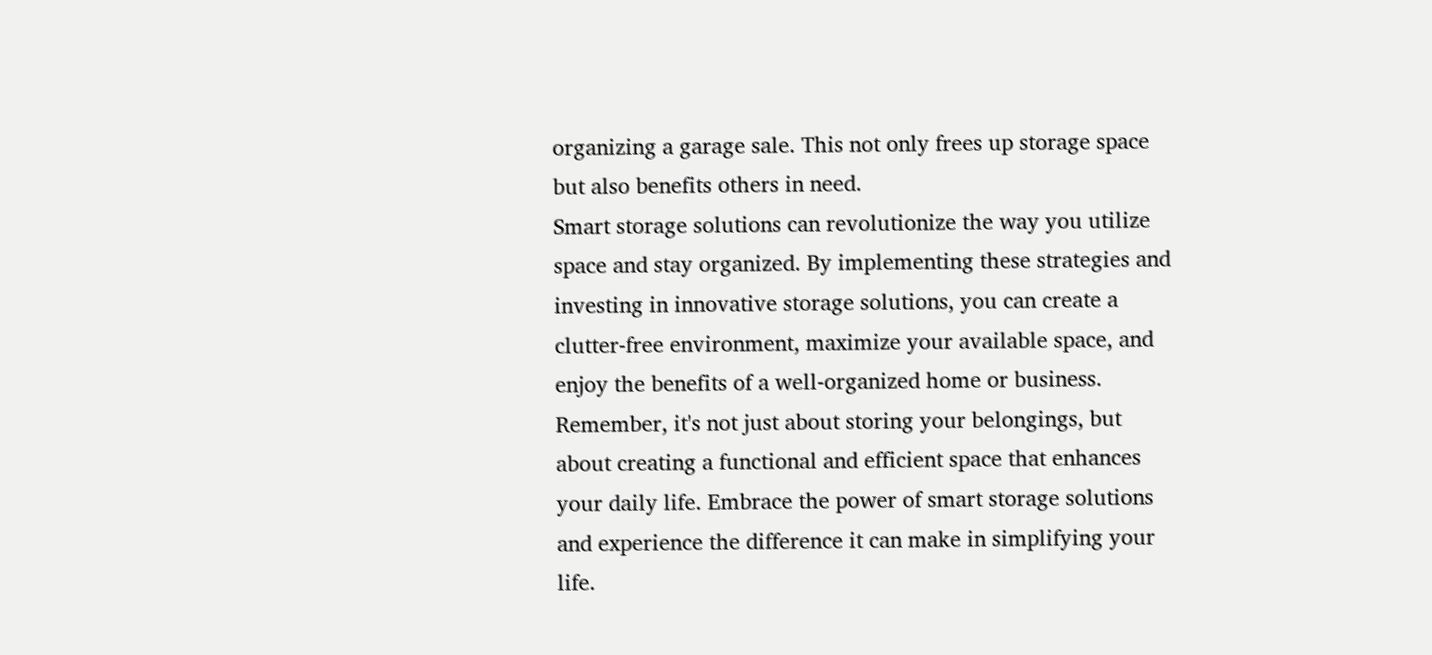organizing a garage sale. This not only frees up storage space but also benefits others in need.
Smart storage solutions can revolutionize the way you utilize space and stay organized. By implementing these strategies and investing in innovative storage solutions, you can create a clutter-free environment, maximize your available space, and enjoy the benefits of a well-organized home or business. Remember, it's not just about storing your belongings, but about creating a functional and efficient space that enhances your daily life. Embrace the power of smart storage solutions and experience the difference it can make in simplifying your life.